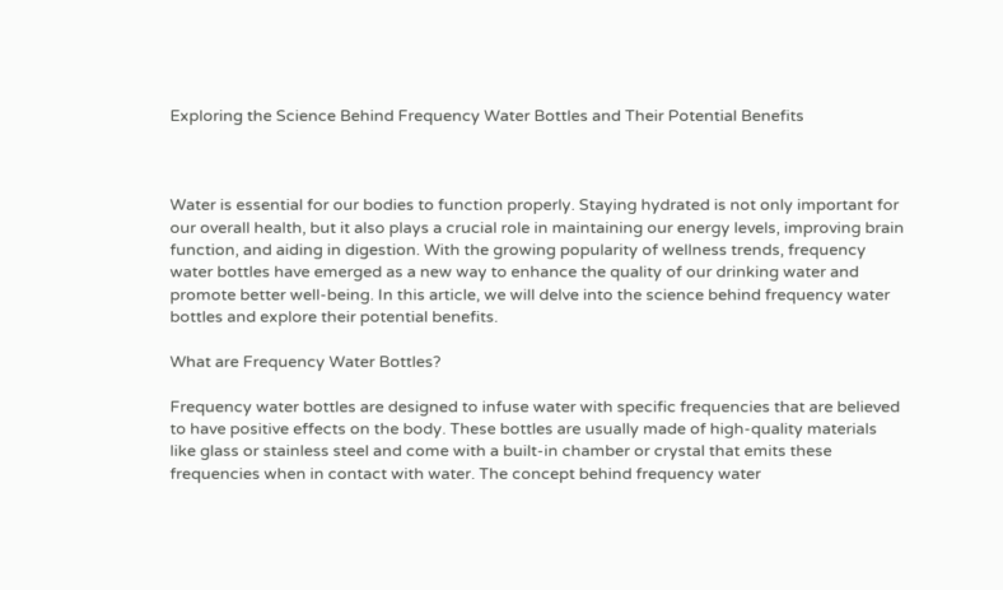Exploring the Science Behind Frequency Water Bottles and Their Potential Benefits



Water is essential for our bodies to function properly. Staying hydrated is not only important for our overall health, but it also plays a crucial role in maintaining our energy levels, improving brain function, and aiding in digestion. With the growing popularity of wellness trends, frequency water bottles have emerged as a new way to enhance the quality of our drinking water and promote better well-being. In this article, we will delve into the science behind frequency water bottles and explore their potential benefits.

What are Frequency Water Bottles?

Frequency water bottles are designed to infuse water with specific frequencies that are believed to have positive effects on the body. These bottles are usually made of high-quality materials like glass or stainless steel and come with a built-in chamber or crystal that emits these frequencies when in contact with water. The concept behind frequency water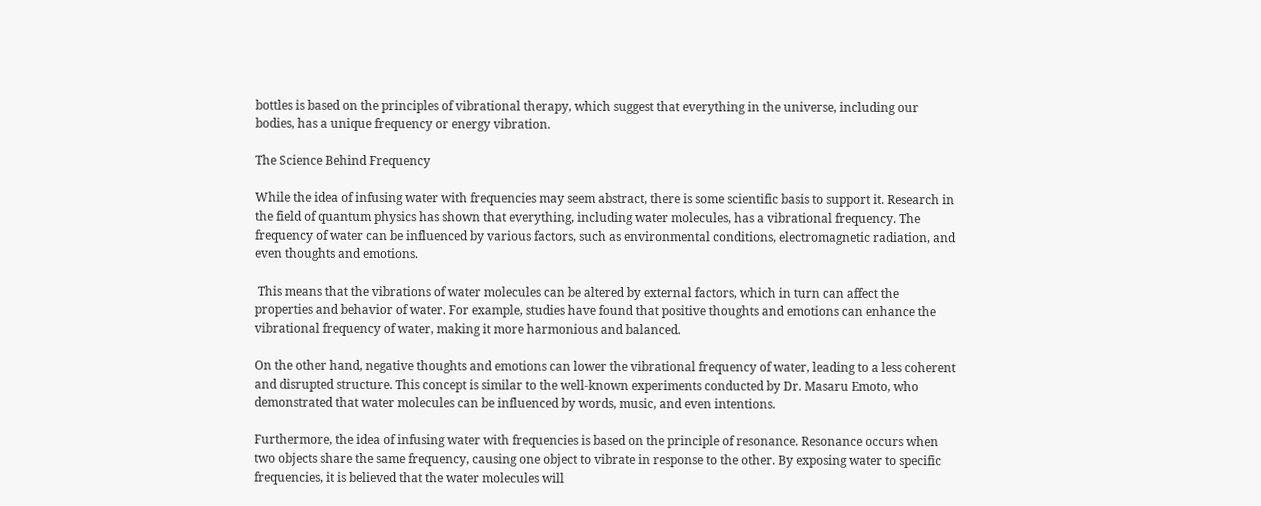bottles is based on the principles of vibrational therapy, which suggest that everything in the universe, including our bodies, has a unique frequency or energy vibration.

The Science Behind Frequency

While the idea of infusing water with frequencies may seem abstract, there is some scientific basis to support it. Research in the field of quantum physics has shown that everything, including water molecules, has a vibrational frequency. The frequency of water can be influenced by various factors, such as environmental conditions, electromagnetic radiation, and even thoughts and emotions.

 This means that the vibrations of water molecules can be altered by external factors, which in turn can affect the properties and behavior of water. For example, studies have found that positive thoughts and emotions can enhance the vibrational frequency of water, making it more harmonious and balanced.

On the other hand, negative thoughts and emotions can lower the vibrational frequency of water, leading to a less coherent and disrupted structure. This concept is similar to the well-known experiments conducted by Dr. Masaru Emoto, who demonstrated that water molecules can be influenced by words, music, and even intentions.

Furthermore, the idea of infusing water with frequencies is based on the principle of resonance. Resonance occurs when two objects share the same frequency, causing one object to vibrate in response to the other. By exposing water to specific frequencies, it is believed that the water molecules will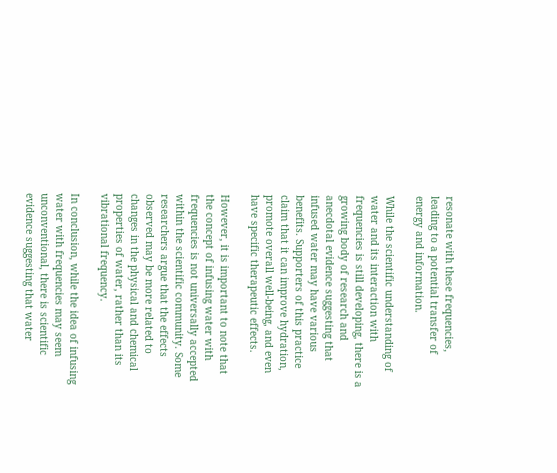resonate with these frequencies, leading to a potential transfer of energy and information.

While the scientific understanding of water and its interaction with frequencies is still developing, there is a growing body of research and anecdotal evidence suggesting that infused water may have various benefits. Supporters of this practice claim that it can improve hydration, promote overall well-being, and even have specific therapeutic effects.

However, it is important to note that the concept of infusing water with frequencies is not universally accepted within the scientific community. Some researchers argue that the effects observed may be more related to changes in the physical and chemical properties of water, rather than its vibrational frequency.

In conclusion, while the idea of infusing water with frequencies may seem unconventional, there is scientific evidence suggesting that water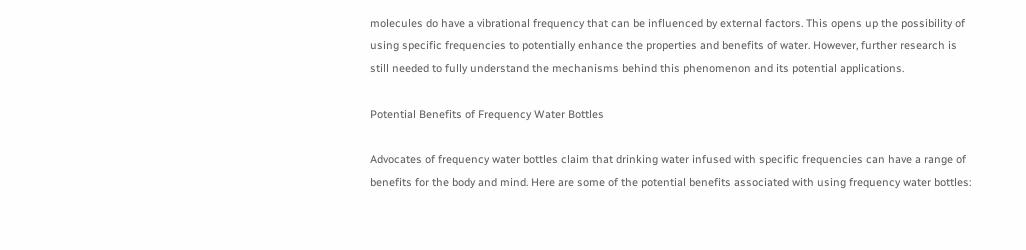molecules do have a vibrational frequency that can be influenced by external factors. This opens up the possibility of using specific frequencies to potentially enhance the properties and benefits of water. However, further research is still needed to fully understand the mechanisms behind this phenomenon and its potential applications.

Potential Benefits of Frequency Water Bottles

Advocates of frequency water bottles claim that drinking water infused with specific frequencies can have a range of benefits for the body and mind. Here are some of the potential benefits associated with using frequency water bottles: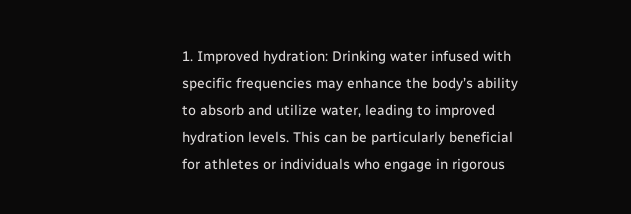1. Improved hydration: Drinking water infused with specific frequencies may enhance the body’s ability to absorb and utilize water, leading to improved hydration levels. This can be particularly beneficial for athletes or individuals who engage in rigorous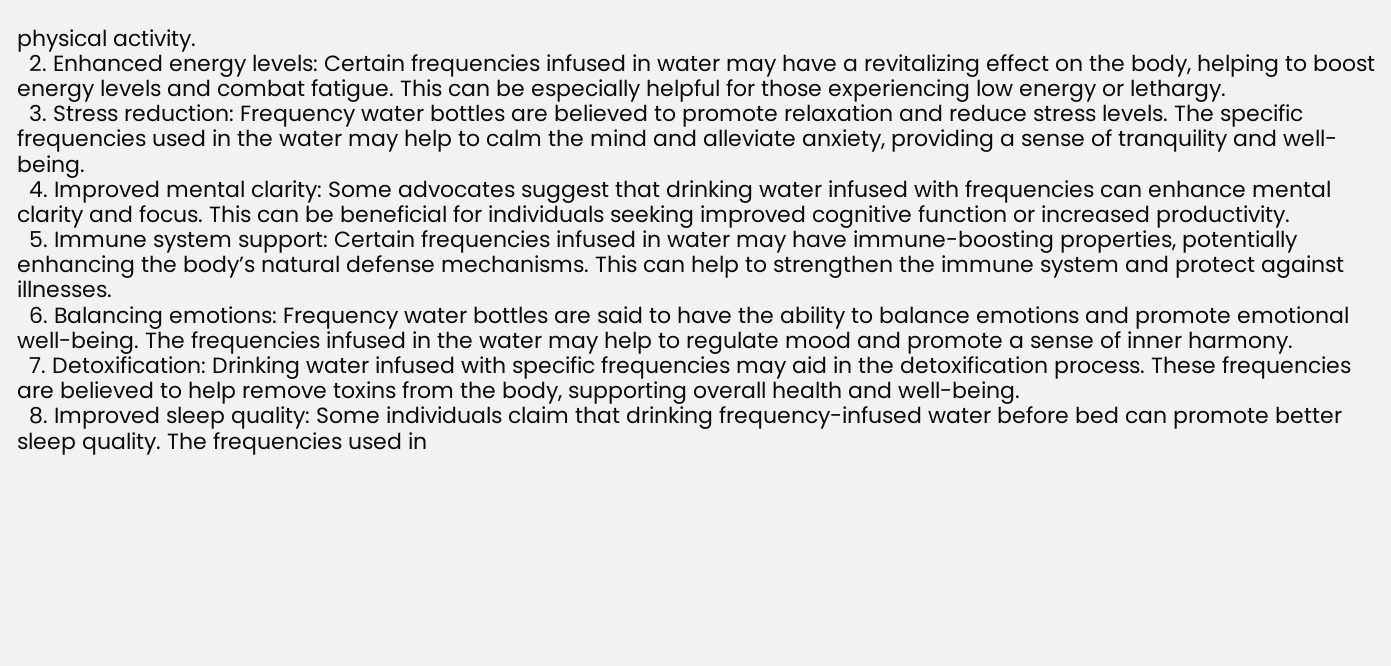physical activity.
  2. Enhanced energy levels: Certain frequencies infused in water may have a revitalizing effect on the body, helping to boost energy levels and combat fatigue. This can be especially helpful for those experiencing low energy or lethargy.
  3. Stress reduction: Frequency water bottles are believed to promote relaxation and reduce stress levels. The specific frequencies used in the water may help to calm the mind and alleviate anxiety, providing a sense of tranquility and well-being.
  4. Improved mental clarity: Some advocates suggest that drinking water infused with frequencies can enhance mental clarity and focus. This can be beneficial for individuals seeking improved cognitive function or increased productivity.
  5. Immune system support: Certain frequencies infused in water may have immune-boosting properties, potentially enhancing the body’s natural defense mechanisms. This can help to strengthen the immune system and protect against illnesses.
  6. Balancing emotions: Frequency water bottles are said to have the ability to balance emotions and promote emotional well-being. The frequencies infused in the water may help to regulate mood and promote a sense of inner harmony.
  7. Detoxification: Drinking water infused with specific frequencies may aid in the detoxification process. These frequencies are believed to help remove toxins from the body, supporting overall health and well-being.
  8. Improved sleep quality: Some individuals claim that drinking frequency-infused water before bed can promote better sleep quality. The frequencies used in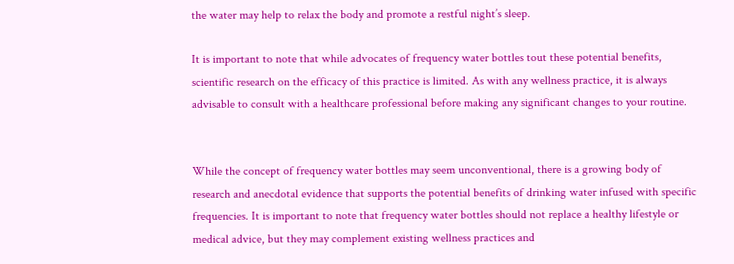the water may help to relax the body and promote a restful night’s sleep.

It is important to note that while advocates of frequency water bottles tout these potential benefits, scientific research on the efficacy of this practice is limited. As with any wellness practice, it is always advisable to consult with a healthcare professional before making any significant changes to your routine.


While the concept of frequency water bottles may seem unconventional, there is a growing body of research and anecdotal evidence that supports the potential benefits of drinking water infused with specific frequencies. It is important to note that frequency water bottles should not replace a healthy lifestyle or medical advice, but they may complement existing wellness practices and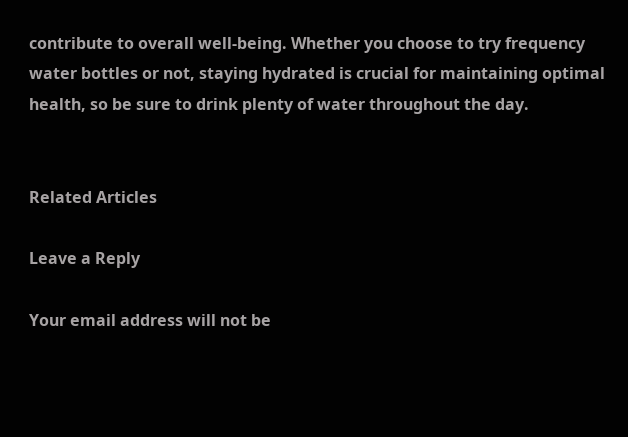contribute to overall well-being. Whether you choose to try frequency water bottles or not, staying hydrated is crucial for maintaining optimal health, so be sure to drink plenty of water throughout the day.


Related Articles

Leave a Reply

Your email address will not be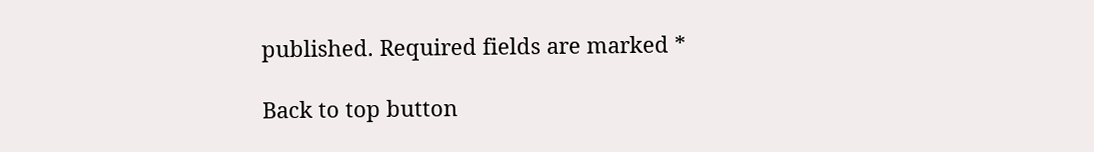published. Required fields are marked *

Back to top button